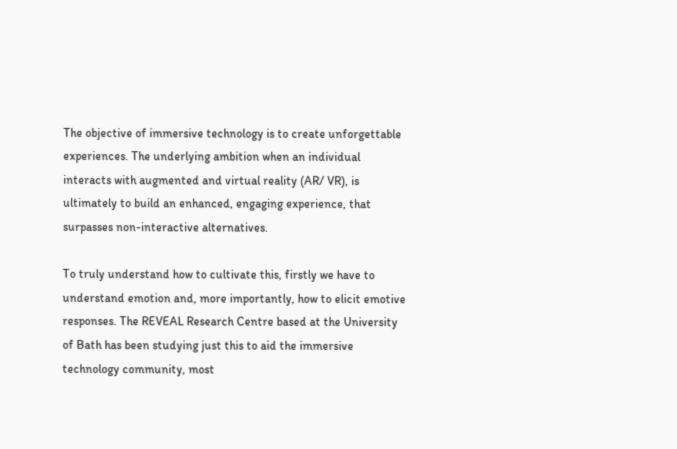The objective of immersive technology is to create unforgettable experiences. The underlying ambition when an individual interacts with augmented and virtual reality (AR/ VR), is ultimately to build an enhanced, engaging experience, that surpasses non-interactive alternatives.

To truly understand how to cultivate this, firstly we have to understand emotion and, more importantly, how to elicit emotive responses. The REVEAL Research Centre based at the University of Bath has been studying just this to aid the immersive technology community, most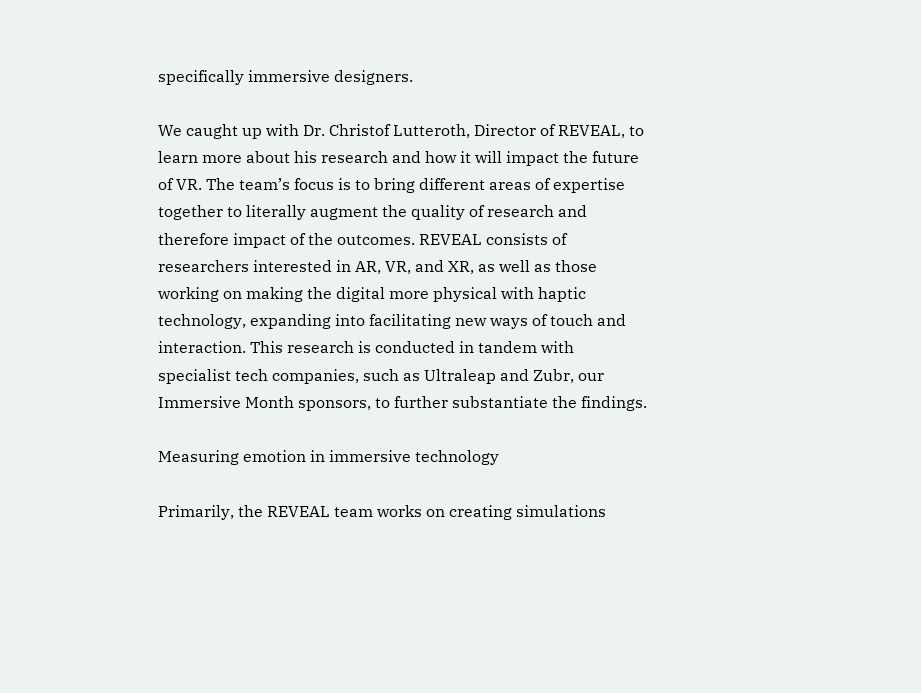specifically immersive designers.

We caught up with Dr. Christof Lutteroth, Director of REVEAL, to learn more about his research and how it will impact the future of VR. The team’s focus is to bring different areas of expertise together to literally augment the quality of research and therefore impact of the outcomes. REVEAL consists of researchers interested in AR, VR, and XR, as well as those working on making the digital more physical with haptic technology, expanding into facilitating new ways of touch and interaction. This research is conducted in tandem with specialist tech companies, such as Ultraleap and Zubr, our Immersive Month sponsors, to further substantiate the findings.

Measuring emotion in immersive technology

Primarily, the REVEAL team works on creating simulations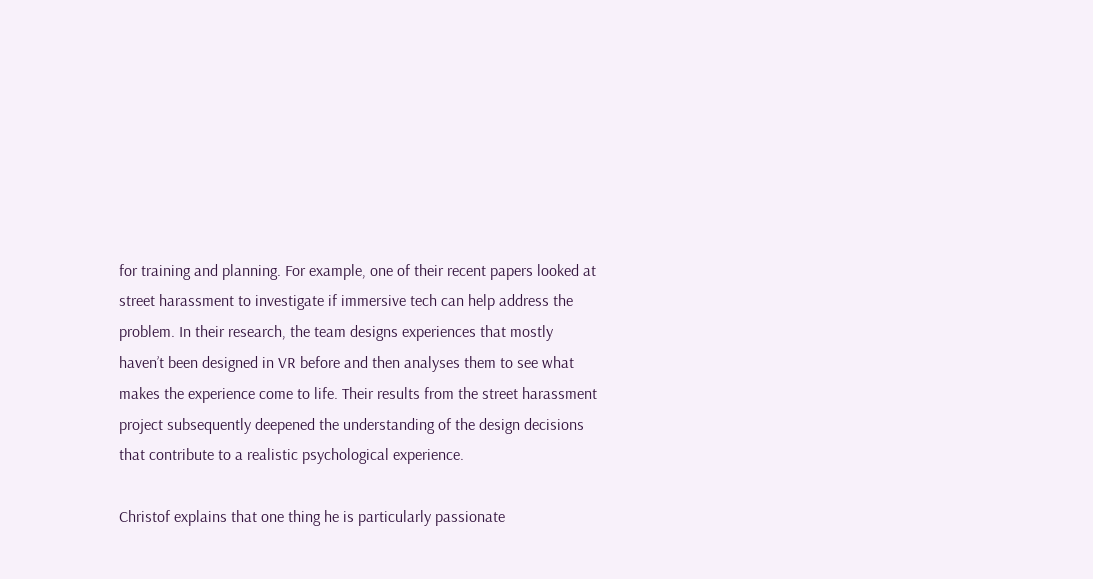for training and planning. For example, one of their recent papers looked at street harassment to investigate if immersive tech can help address the problem. In their research, the team designs experiences that mostly haven’t been designed in VR before and then analyses them to see what makes the experience come to life. Their results from the street harassment project subsequently deepened the understanding of the design decisions that contribute to a realistic psychological experience.

Christof explains that one thing he is particularly passionate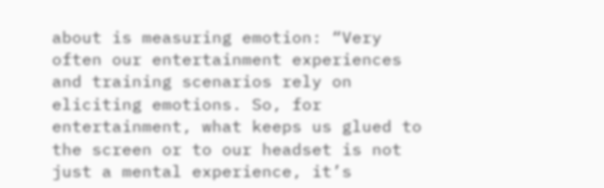about is measuring emotion: “Very often our entertainment experiences and training scenarios rely on eliciting emotions. So, for entertainment, what keeps us glued to the screen or to our headset is not just a mental experience, it’s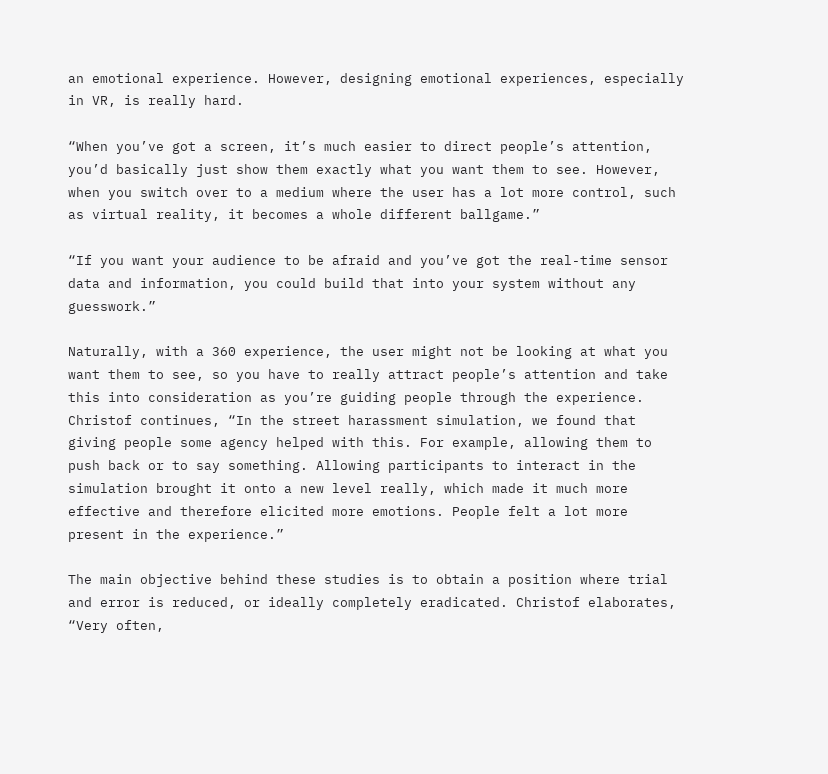an emotional experience. However, designing emotional experiences, especially in VR, is really hard.

“When you’ve got a screen, it’s much easier to direct people’s attention, you’d basically just show them exactly what you want them to see. However, when you switch over to a medium where the user has a lot more control, such as virtual reality, it becomes a whole different ballgame.”

“If you want your audience to be afraid and you’ve got the real-time sensor data and information, you could build that into your system without any guesswork.”

Naturally, with a 360 experience, the user might not be looking at what you want them to see, so you have to really attract people’s attention and take this into consideration as you’re guiding people through the experience. Christof continues, “In the street harassment simulation, we found that giving people some agency helped with this. For example, allowing them to push back or to say something. Allowing participants to interact in the simulation brought it onto a new level really, which made it much more effective and therefore elicited more emotions. People felt a lot more present in the experience.”

The main objective behind these studies is to obtain a position where trial and error is reduced, or ideally completely eradicated. Christof elaborates, “Very often,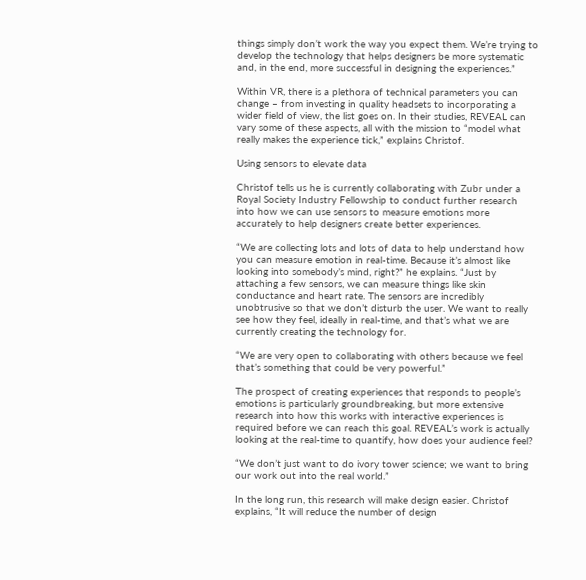things simply don’t work the way you expect them. We’re trying to develop the technology that helps designers be more systematic and, in the end, more successful in designing the experiences.”

Within VR, there is a plethora of technical parameters you can change – from investing in quality headsets to incorporating a wider field of view, the list goes on. In their studies, REVEAL can vary some of these aspects, all with the mission to “model what really makes the experience tick,” explains Christof.

Using sensors to elevate data

Christof tells us he is currently collaborating with Zubr under a Royal Society Industry Fellowship to conduct further research into how we can use sensors to measure emotions more accurately to help designers create better experiences.

“We are collecting lots and lots of data to help understand how you can measure emotion in real-time. Because it’s almost like looking into somebody’s mind, right?” he explains. “Just by attaching a few sensors, we can measure things like skin conductance and heart rate. The sensors are incredibly unobtrusive so that we don’t disturb the user. We want to really see how they feel, ideally in real-time, and that’s what we are currently creating the technology for.

“We are very open to collaborating with others because we feel that’s something that could be very powerful.”

The prospect of creating experiences that responds to people’s emotions is particularly groundbreaking, but more extensive research into how this works with interactive experiences is required before we can reach this goal. REVEAL’s work is actually looking at the real-time to quantify, how does your audience feel?

“We don’t just want to do ivory tower science; we want to bring our work out into the real world.”

In the long run, this research will make design easier. Christof explains, “It will reduce the number of design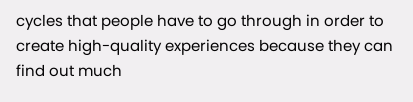cycles that people have to go through in order to create high-quality experiences because they can find out much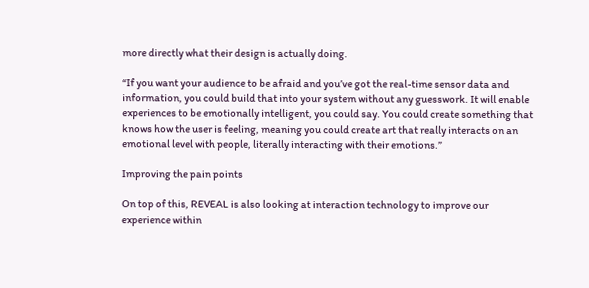more directly what their design is actually doing.

“If you want your audience to be afraid and you’ve got the real-time sensor data and information, you could build that into your system without any guesswork. It will enable experiences to be emotionally intelligent, you could say. You could create something that knows how the user is feeling, meaning you could create art that really interacts on an emotional level with people, literally interacting with their emotions.”

Improving the pain points

On top of this, REVEAL is also looking at interaction technology to improve our experience within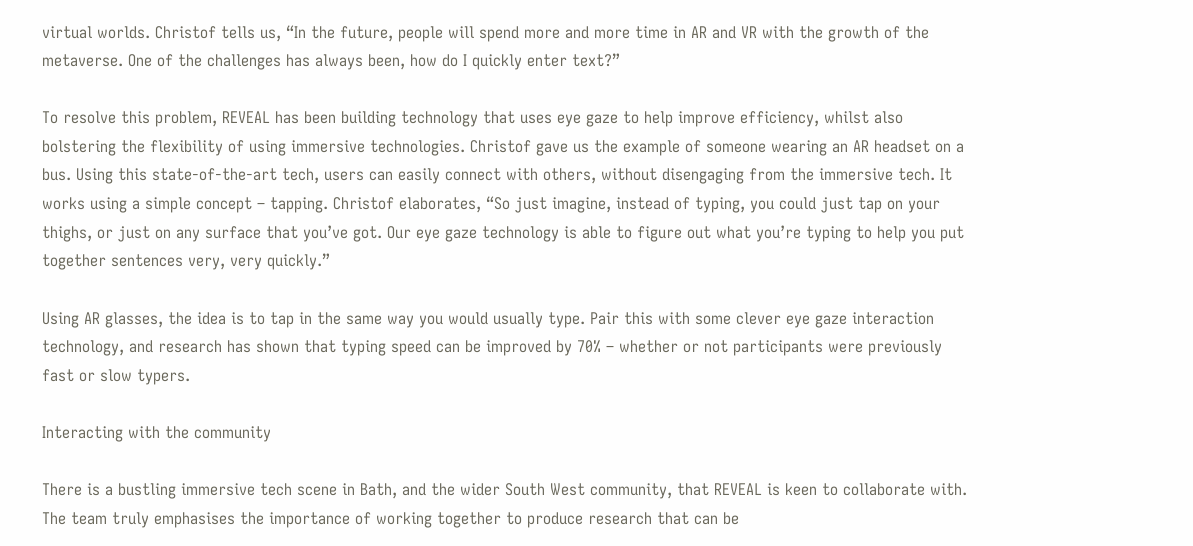virtual worlds. Christof tells us, “In the future, people will spend more and more time in AR and VR with the growth of the metaverse. One of the challenges has always been, how do I quickly enter text?”

To resolve this problem, REVEAL has been building technology that uses eye gaze to help improve efficiency, whilst also bolstering the flexibility of using immersive technologies. Christof gave us the example of someone wearing an AR headset on a bus. Using this state-of-the-art tech, users can easily connect with others, without disengaging from the immersive tech. It works using a simple concept – tapping. Christof elaborates, “So just imagine, instead of typing, you could just tap on your thighs, or just on any surface that you’ve got. Our eye gaze technology is able to figure out what you’re typing to help you put together sentences very, very quickly.”

Using AR glasses, the idea is to tap in the same way you would usually type. Pair this with some clever eye gaze interaction technology, and research has shown that typing speed can be improved by 70% – whether or not participants were previously fast or slow typers.

Interacting with the community

There is a bustling immersive tech scene in Bath, and the wider South West community, that REVEAL is keen to collaborate with. The team truly emphasises the importance of working together to produce research that can be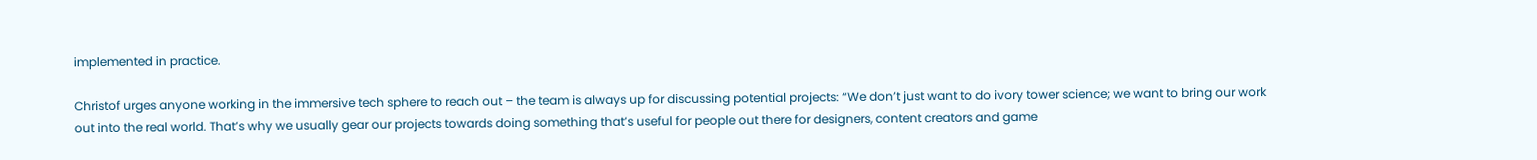implemented in practice.

Christof urges anyone working in the immersive tech sphere to reach out – the team is always up for discussing potential projects: “We don’t just want to do ivory tower science; we want to bring our work out into the real world. That’s why we usually gear our projects towards doing something that’s useful for people out there for designers, content creators and game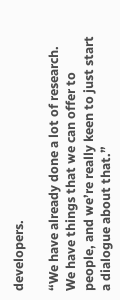developers.

“We have already done a lot of research. We have things that we can offer to people, and we’re really keen to just start a dialogue about that.”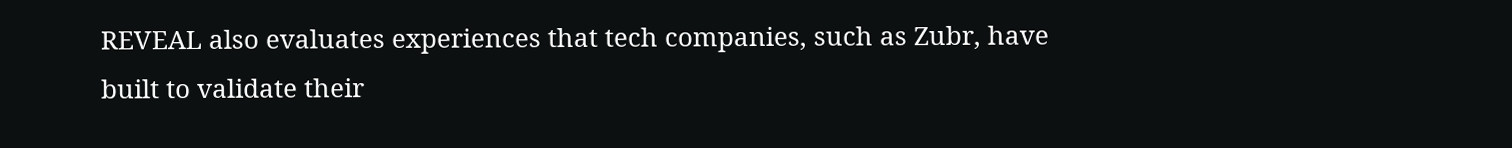REVEAL also evaluates experiences that tech companies, such as Zubr, have built to validate their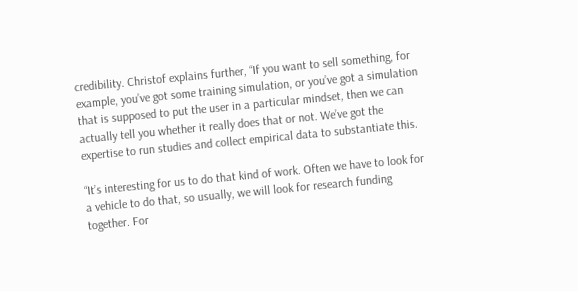credibility. Christof explains further, “If you want to sell something, for example, you’ve got some training simulation, or you’ve got a simulation that is supposed to put the user in a particular mindset, then we can actually tell you whether it really does that or not. We’ve got the expertise to run studies and collect empirical data to substantiate this.

“It’s interesting for us to do that kind of work. Often we have to look for a vehicle to do that, so usually, we will look for research funding together. For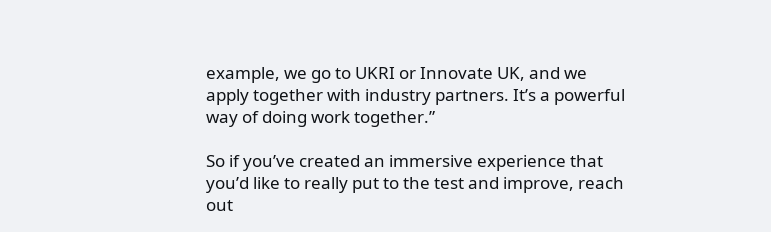example, we go to UKRI or Innovate UK, and we apply together with industry partners. It’s a powerful way of doing work together.”

So if you’ve created an immersive experience that you’d like to really put to the test and improve, reach out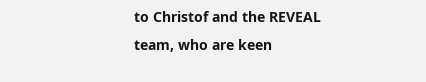to Christof and the REVEAL team, who are keen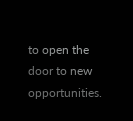to open the door to new opportunities.